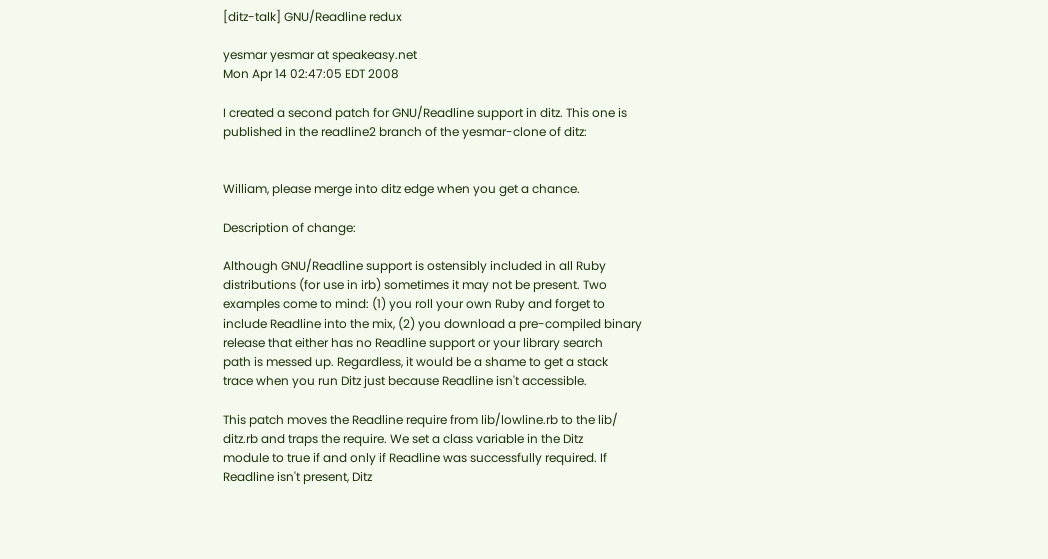[ditz-talk] GNU/Readline redux

yesmar yesmar at speakeasy.net
Mon Apr 14 02:47:05 EDT 2008

I created a second patch for GNU/Readline support in ditz. This one is
published in the readline2 branch of the yesmar-clone of ditz:


William, please merge into ditz edge when you get a chance.

Description of change:

Although GNU/Readline support is ostensibly included in all Ruby
distributions (for use in irb) sometimes it may not be present. Two
examples come to mind: (1) you roll your own Ruby and forget to
include Readline into the mix, (2) you download a pre-compiled binary
release that either has no Readline support or your library search
path is messed up. Regardless, it would be a shame to get a stack
trace when you run Ditz just because Readline isn't accessible.

This patch moves the Readline require from lib/lowline.rb to the lib/
ditz.rb and traps the require. We set a class variable in the Ditz
module to true if and only if Readline was successfully required. If
Readline isn't present, Ditz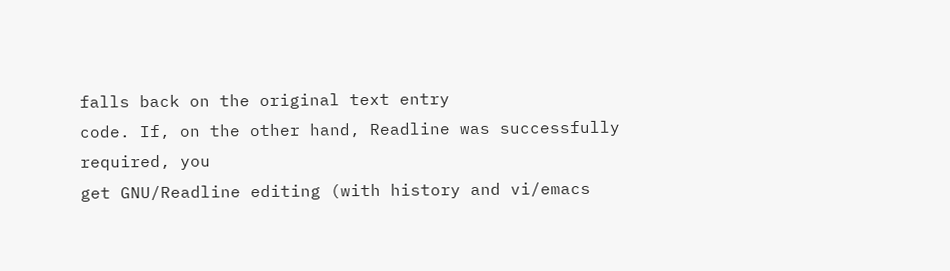falls back on the original text entry
code. If, on the other hand, Readline was successfully required, you
get GNU/Readline editing (with history and vi/emacs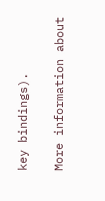key bindings).

More information about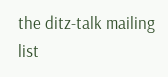the ditz-talk mailing list